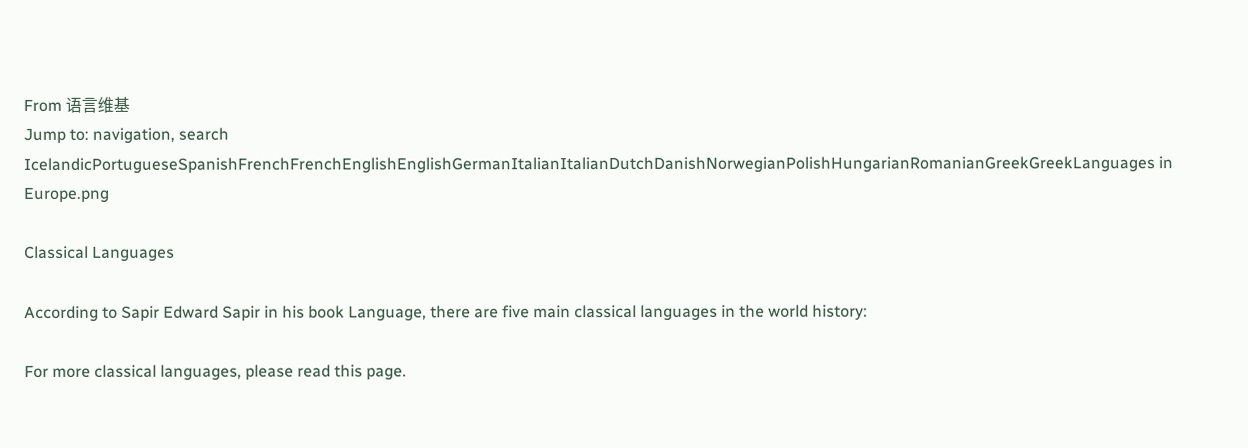From 语言维基
Jump to: navigation, search
IcelandicPortugueseSpanishFrenchFrenchEnglishEnglishGermanItalianItalianDutchDanishNorwegianPolishHungarianRomanianGreekGreekLanguages in Europe.png

Classical Languages

According to Sapir Edward Sapir in his book Language, there are five main classical languages in the world history:

For more classical languages, please read this page.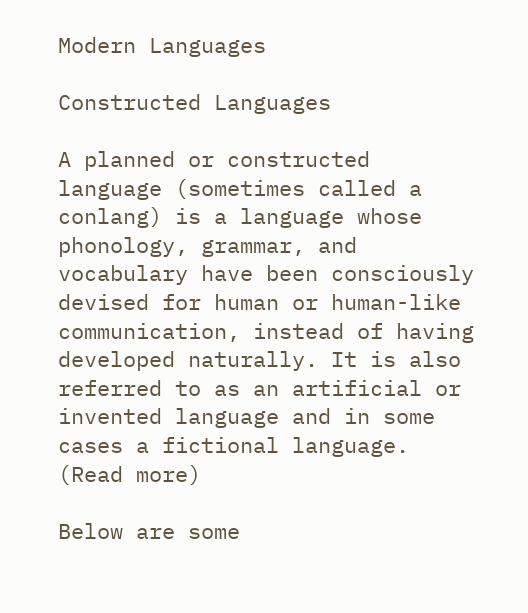Modern Languages

Constructed Languages

A planned or constructed language (sometimes called a conlang) is a language whose phonology, grammar, and vocabulary have been consciously devised for human or human-like communication, instead of having developed naturally. It is also referred to as an artificial or invented language and in some cases a fictional language. (Read more)

Below are some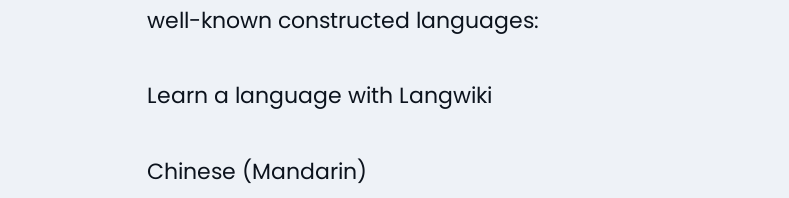well-known constructed languages:

Learn a language with Langwiki

Chinese (Mandarin)